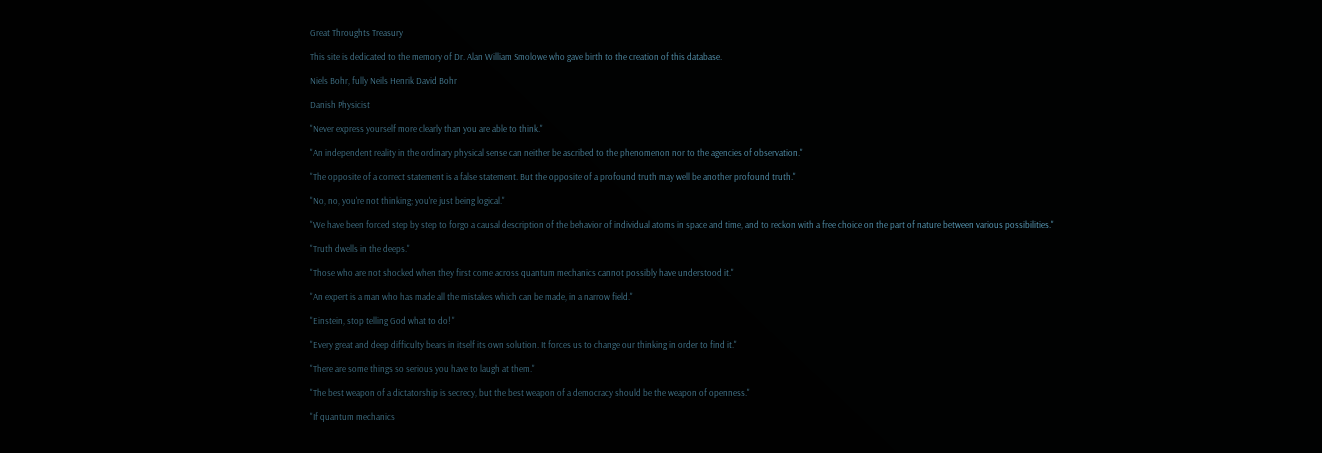Great Throughts Treasury

This site is dedicated to the memory of Dr. Alan William Smolowe who gave birth to the creation of this database.

Niels Bohr, fully Neils Henrik David Bohr

Danish Physicist

"Never express yourself more clearly than you are able to think."

"An independent reality in the ordinary physical sense can neither be ascribed to the phenomenon nor to the agencies of observation."

"The opposite of a correct statement is a false statement. But the opposite of a profound truth may well be another profound truth."

"No, no, you're not thinking; you're just being logical."

"We have been forced step by step to forgo a causal description of the behavior of individual atoms in space and time, and to reckon with a free choice on the part of nature between various possibilities."

"Truth dwells in the deeps."

"Those who are not shocked when they first come across quantum mechanics cannot possibly have understood it."

"An expert is a man who has made all the mistakes which can be made, in a narrow field."

"Einstein, stop telling God what to do! "

"Every great and deep difficulty bears in itself its own solution. It forces us to change our thinking in order to find it."

"There are some things so serious you have to laugh at them."

"The best weapon of a dictatorship is secrecy, but the best weapon of a democracy should be the weapon of openness."

"If quantum mechanics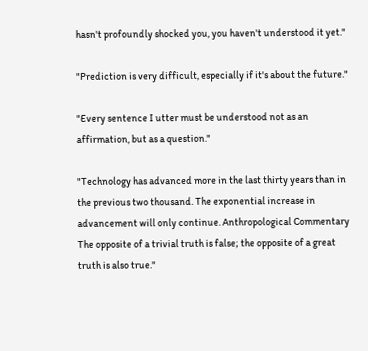hasn't profoundly shocked you, you haven't understood it yet."

"Prediction is very difficult, especially if it's about the future."

"Every sentence I utter must be understood not as an affirmation, but as a question."

"Technology has advanced more in the last thirty years than in the previous two thousand. The exponential increase in advancement will only continue. Anthropological Commentary The opposite of a trivial truth is false; the opposite of a great truth is also true."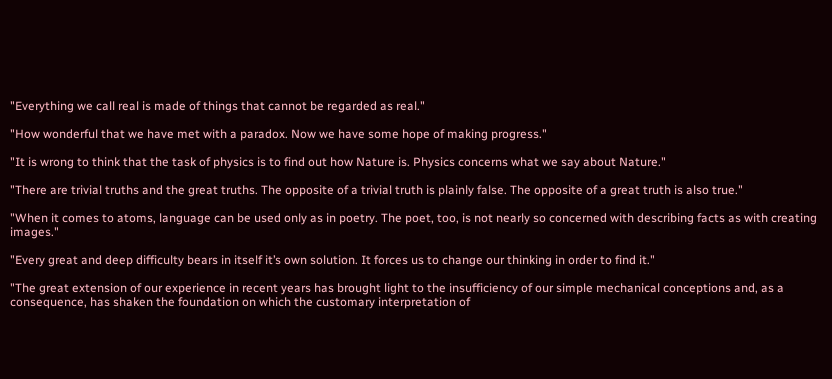"Everything we call real is made of things that cannot be regarded as real."

"How wonderful that we have met with a paradox. Now we have some hope of making progress."

"It is wrong to think that the task of physics is to find out how Nature is. Physics concerns what we say about Nature."

"There are trivial truths and the great truths. The opposite of a trivial truth is plainly false. The opposite of a great truth is also true."

"When it comes to atoms, language can be used only as in poetry. The poet, too, is not nearly so concerned with describing facts as with creating images."

"Every great and deep difficulty bears in itself it’s own solution. It forces us to change our thinking in order to find it."

"The great extension of our experience in recent years has brought light to the insufficiency of our simple mechanical conceptions and, as a consequence, has shaken the foundation on which the customary interpretation of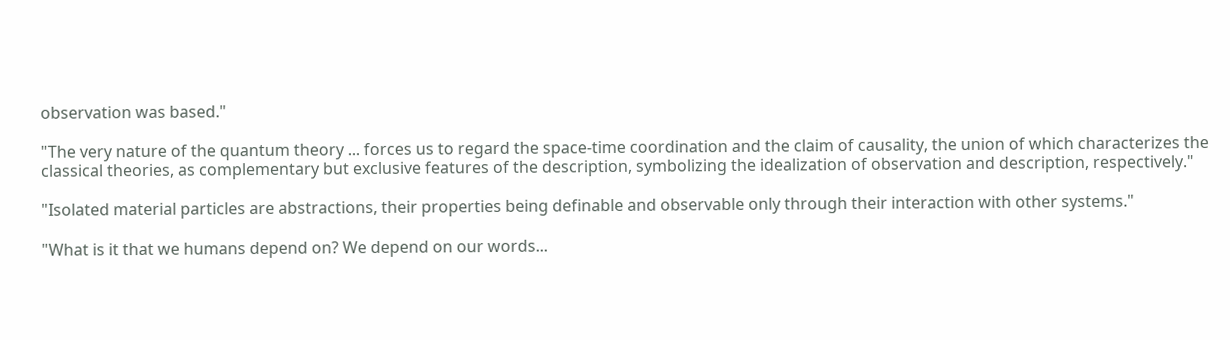observation was based."

"The very nature of the quantum theory ... forces us to regard the space-time coordination and the claim of causality, the union of which characterizes the classical theories, as complementary but exclusive features of the description, symbolizing the idealization of observation and description, respectively."

"Isolated material particles are abstractions, their properties being definable and observable only through their interaction with other systems."

"What is it that we humans depend on? We depend on our words...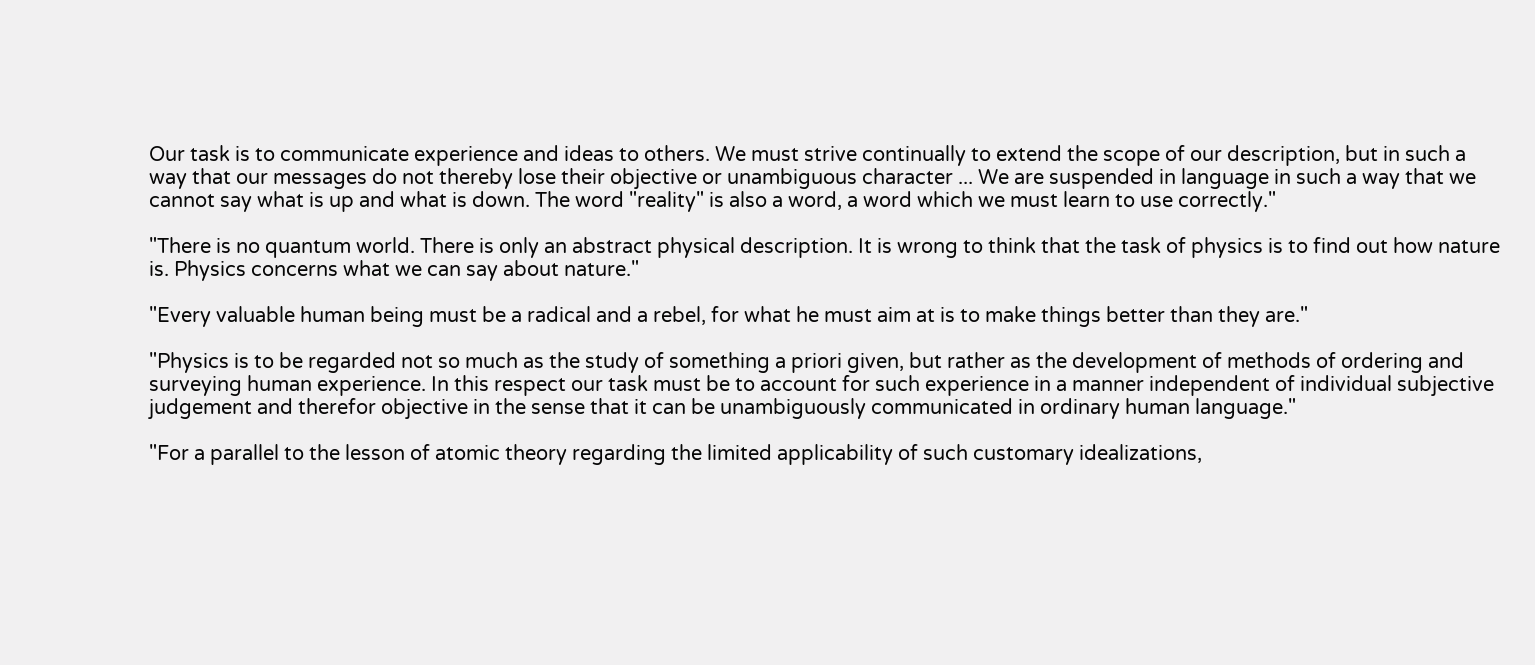Our task is to communicate experience and ideas to others. We must strive continually to extend the scope of our description, but in such a way that our messages do not thereby lose their objective or unambiguous character ... We are suspended in language in such a way that we cannot say what is up and what is down. The word "reality" is also a word, a word which we must learn to use correctly."

"There is no quantum world. There is only an abstract physical description. It is wrong to think that the task of physics is to find out how nature is. Physics concerns what we can say about nature."

"Every valuable human being must be a radical and a rebel, for what he must aim at is to make things better than they are."

"Physics is to be regarded not so much as the study of something a priori given, but rather as the development of methods of ordering and surveying human experience. In this respect our task must be to account for such experience in a manner independent of individual subjective judgement and therefor objective in the sense that it can be unambiguously communicated in ordinary human language."

"For a parallel to the lesson of atomic theory regarding the limited applicability of such customary idealizations,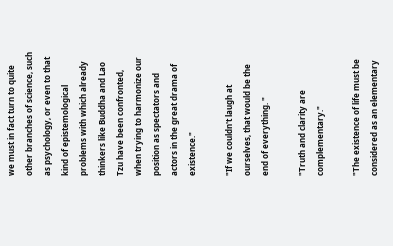we must in fact turn to quite other branches of science, such as psychology, or even to that kind of epistemological problems with which already thinkers like Buddha and Lao Tzu have been confronted, when trying to harmonize our position as spectators and actors in the great drama of existence."

"If we couldn't laugh at ourselves, that would be the end of everything. "

"Truth and clarity are complementary."

"The existence of life must be considered as an elementary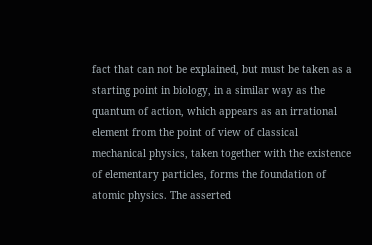fact that can not be explained, but must be taken as a starting point in biology, in a similar way as the quantum of action, which appears as an irrational element from the point of view of classical mechanical physics, taken together with the existence of elementary particles, forms the foundation of atomic physics. The asserted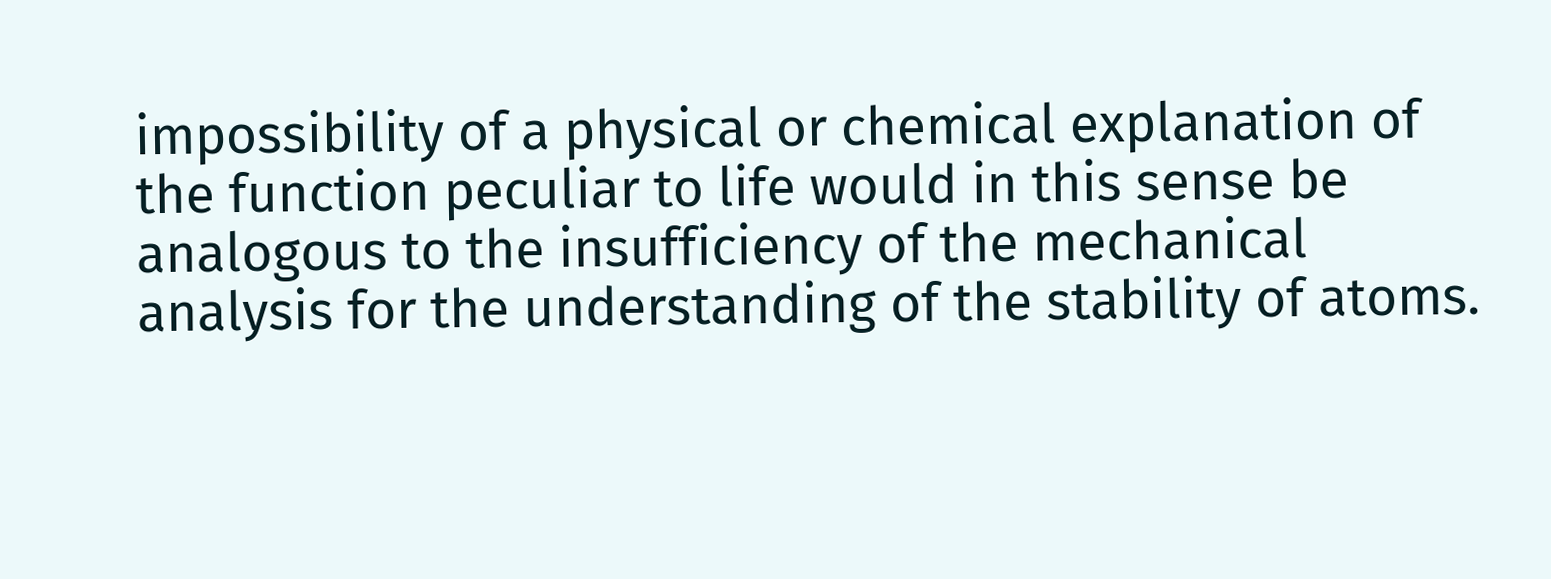impossibility of a physical or chemical explanation of the function peculiar to life would in this sense be analogous to the insufficiency of the mechanical analysis for the understanding of the stability of atoms.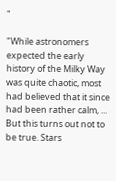"

"While astronomers expected the early history of the Milky Way was quite chaotic, most had believed that it since had been rather calm, ... But this turns out not to be true. Stars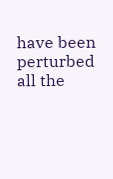have been perturbed all the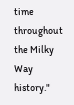time throughout the Milky Way history."